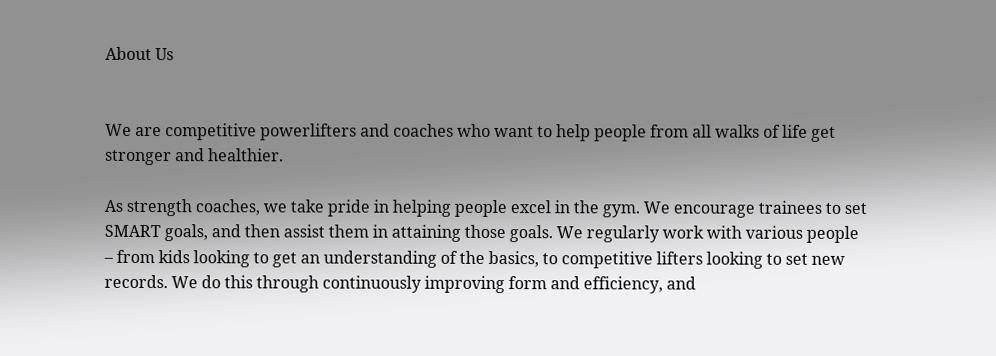About Us


We are competitive powerlifters and coaches who want to help people from all walks of life get stronger and healthier.

As strength coaches, we take pride in helping people excel in the gym. We encourage trainees to set SMART goals, and then assist them in attaining those goals. We regularly work with various people – from kids looking to get an understanding of the basics, to competitive lifters looking to set new records. We do this through continuously improving form and efficiency, and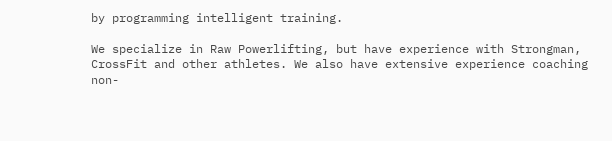by programming intelligent training.

We specialize in Raw Powerlifting, but have experience with Strongman, CrossFit and other athletes. We also have extensive experience coaching non-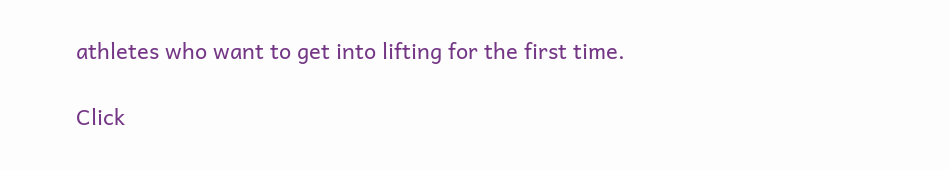athletes who want to get into lifting for the first time.

Click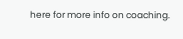here for more info on coaching.